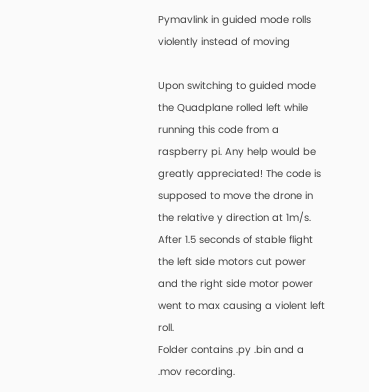Pymavlink in guided mode rolls violently instead of moving

Upon switching to guided mode the Quadplane rolled left while running this code from a raspberry pi. Any help would be greatly appreciated! The code is supposed to move the drone in the relative y direction at 1m/s. After 1.5 seconds of stable flight the left side motors cut power and the right side motor power went to max causing a violent left roll.
Folder contains .py .bin and a .mov recording.